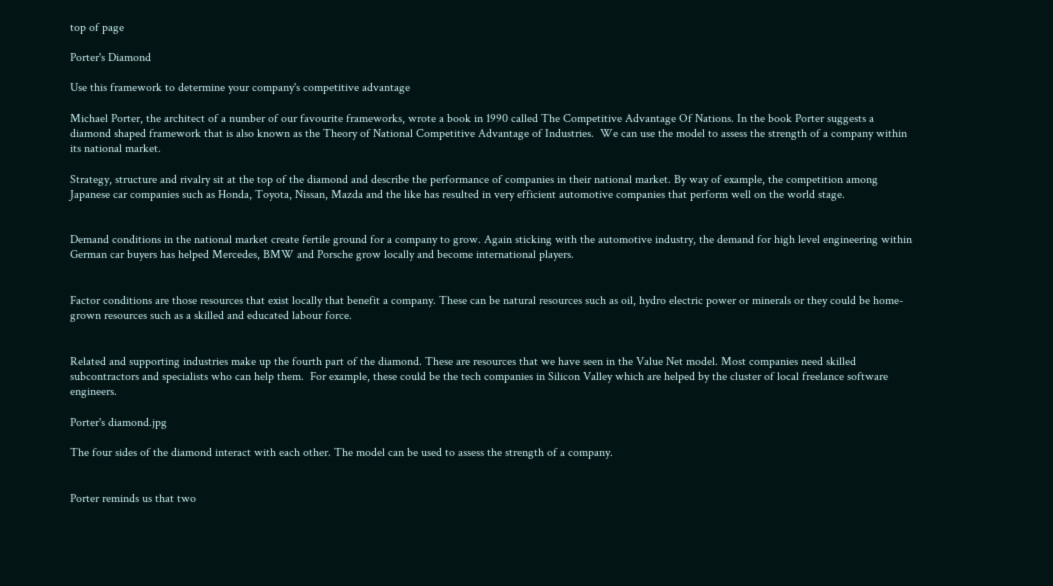top of page

Porter's Diamond

Use this framework to determine your company's competitive advantage

Michael Porter, the architect of a number of our favourite frameworks, wrote a book in 1990 called The Competitive Advantage Of Nations. In the book Porter suggests a diamond shaped framework that is also known as the Theory of National Competitive Advantage of Industries.  We can use the model to assess the strength of a company within its national market.

Strategy, structure and rivalry sit at the top of the diamond and describe the performance of companies in their national market. By way of example, the competition among Japanese car companies such as Honda, Toyota, Nissan, Mazda and the like has resulted in very efficient automotive companies that perform well on the world stage.


Demand conditions in the national market create fertile ground for a company to grow. Again sticking with the automotive industry, the demand for high level engineering within German car buyers has helped Mercedes, BMW and Porsche grow locally and become international players.


Factor conditions are those resources that exist locally that benefit a company. These can be natural resources such as oil, hydro electric power or minerals or they could be home-grown resources such as a skilled and educated labour force.


Related and supporting industries make up the fourth part of the diamond. These are resources that we have seen in the Value Net model. Most companies need skilled subcontractors and specialists who can help them.  For example, these could be the tech companies in Silicon Valley which are helped by the cluster of local freelance software engineers.

Porter's diamond.jpg

The four sides of the diamond interact with each other. The model can be used to assess the strength of a company.


Porter reminds us that two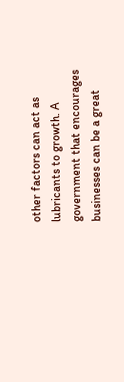other factors can act as lubricants to growth. A government that encourages businesses can be a great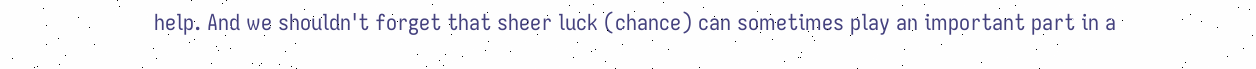help. And we shouldn't forget that sheer luck (chance) can sometimes play an important part in a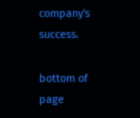company's success.

bottom of page